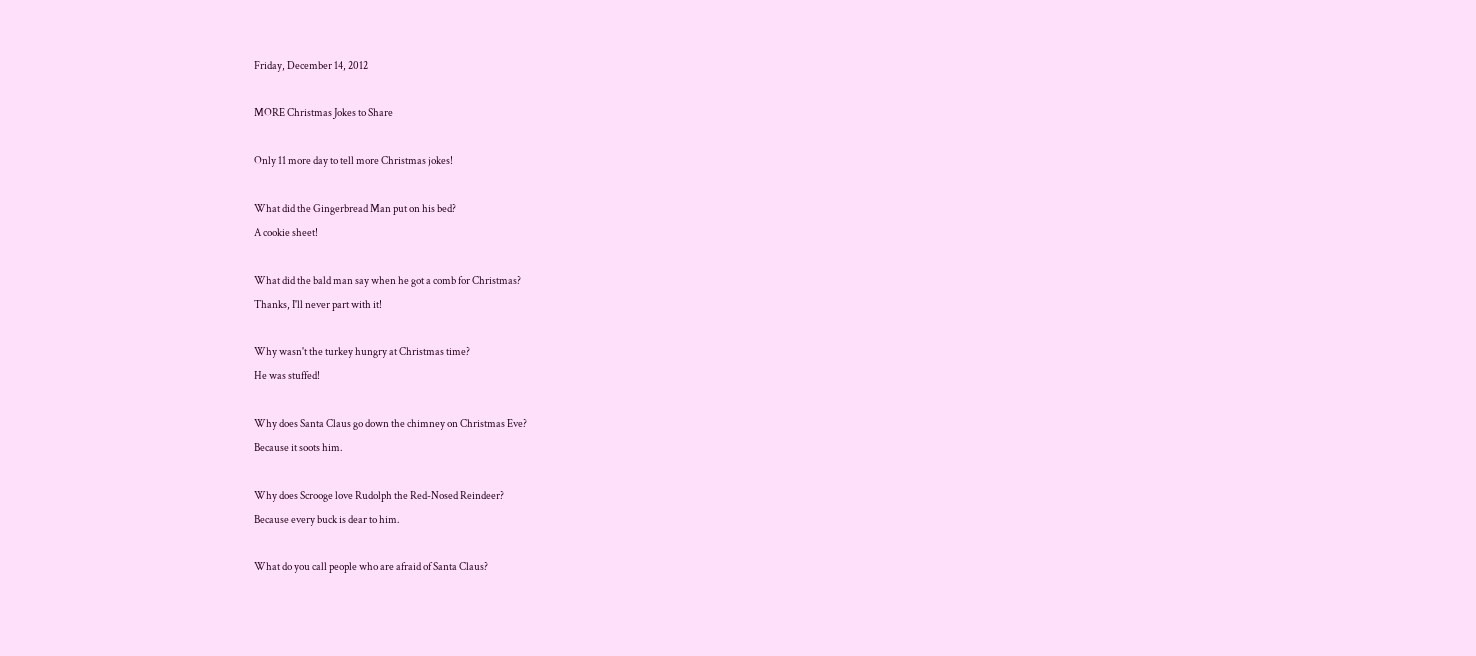Friday, December 14, 2012

MORE Christmas Jokes to Share

Only 11 more day to tell more Christmas jokes!

What did the Gingerbread Man put on his bed?
A cookie sheet!

What did the bald man say when he got a comb for Christmas?
Thanks, I'll never part with it!

Why wasn't the turkey hungry at Christmas time?
He was stuffed!

Why does Santa Claus go down the chimney on Christmas Eve?
Because it soots him.

Why does Scrooge love Rudolph the Red-Nosed Reindeer?
Because every buck is dear to him.

What do you call people who are afraid of Santa Claus?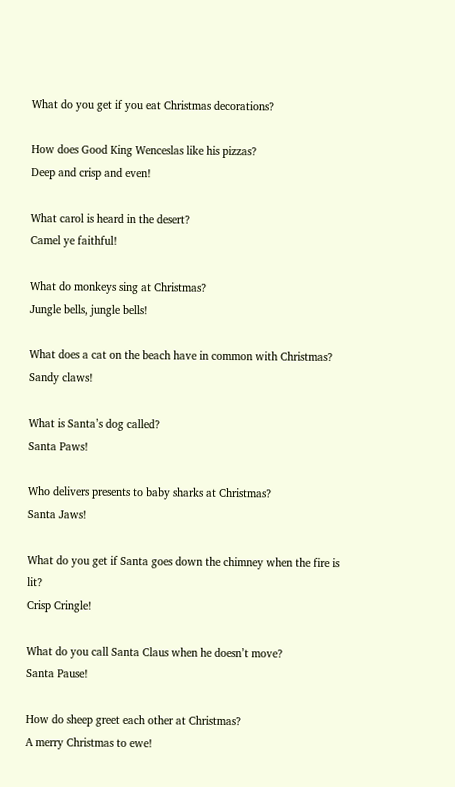What do you get if you eat Christmas decorations?

How does Good King Wenceslas like his pizzas?
Deep and crisp and even!

What carol is heard in the desert?
Camel ye faithful!

What do monkeys sing at Christmas?
Jungle bells, jungle bells!

What does a cat on the beach have in common with Christmas?
Sandy claws!

What is Santa’s dog called?
Santa Paws!

Who delivers presents to baby sharks at Christmas?
Santa Jaws!

What do you get if Santa goes down the chimney when the fire is lit?
Crisp Cringle!

What do you call Santa Claus when he doesn’t move?
Santa Pause!

How do sheep greet each other at Christmas?
A merry Christmas to ewe!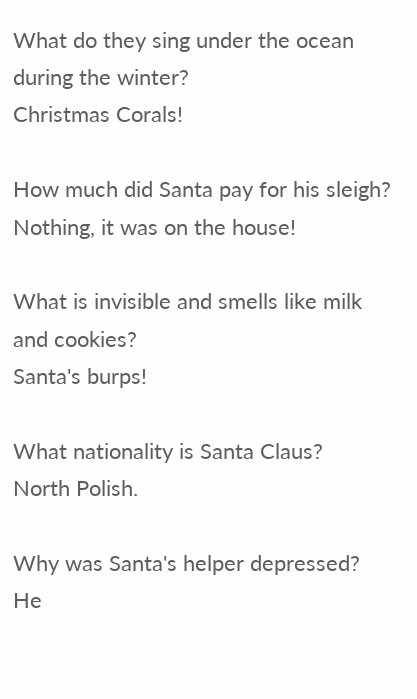What do they sing under the ocean during the winter?
Christmas Corals!

How much did Santa pay for his sleigh?
Nothing, it was on the house!

What is invisible and smells like milk and cookies?
Santa's burps!

What nationality is Santa Claus?
North Polish.

Why was Santa's helper depressed?
He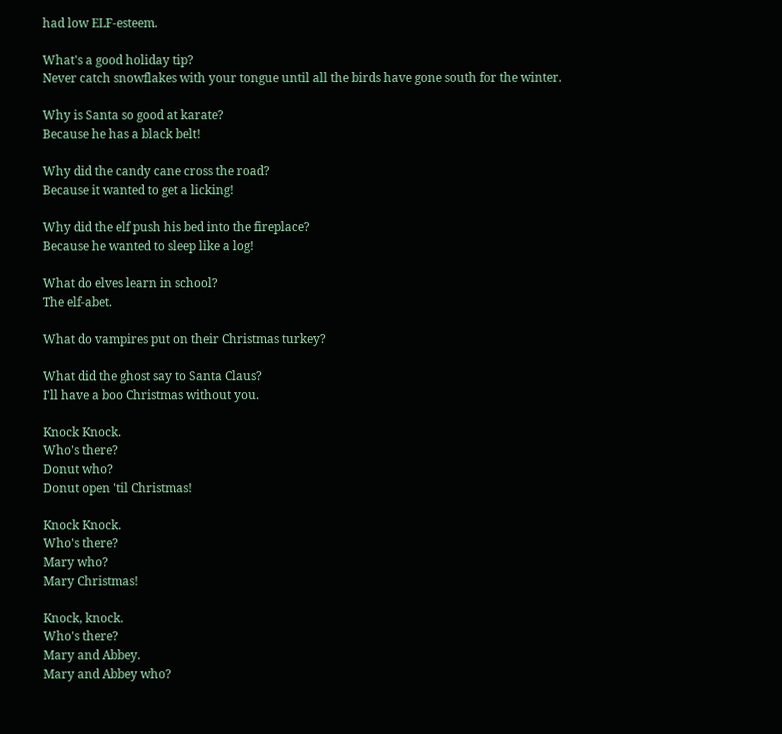had low ELF-esteem.

What's a good holiday tip?
Never catch snowflakes with your tongue until all the birds have gone south for the winter.

Why is Santa so good at karate?
Because he has a black belt!

Why did the candy cane cross the road?
Because it wanted to get a licking!

Why did the elf push his bed into the fireplace?
Because he wanted to sleep like a log!

What do elves learn in school?
The elf-abet.

What do vampires put on their Christmas turkey?

What did the ghost say to Santa Claus?
I'll have a boo Christmas without you.

Knock Knock.
Who's there?
Donut who?
Donut open 'til Christmas!

Knock Knock.
Who's there?
Mary who?
Mary Christmas!

Knock, knock.
Who's there?
Mary and Abbey.
Mary and Abbey who?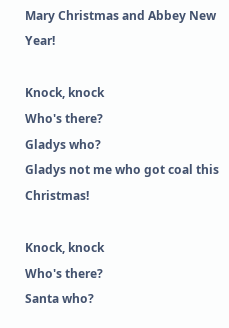Mary Christmas and Abbey New Year!

Knock, knock
Who's there?
Gladys who?
Gladys not me who got coal this Christmas!

Knock, knock
Who's there?
Santa who?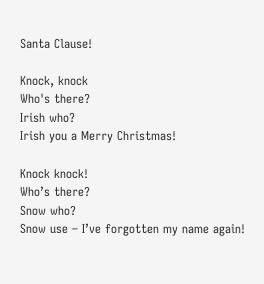Santa Clause!

Knock, knock
Who's there?
Irish who?
Irish you a Merry Christmas!

Knock knock!
Who’s there?
Snow who?
Snow use – I’ve forgotten my name again!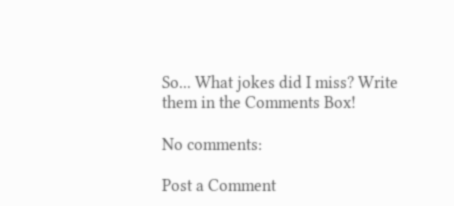So... What jokes did I miss? Write them in the Comments Box!

No comments:

Post a Comment